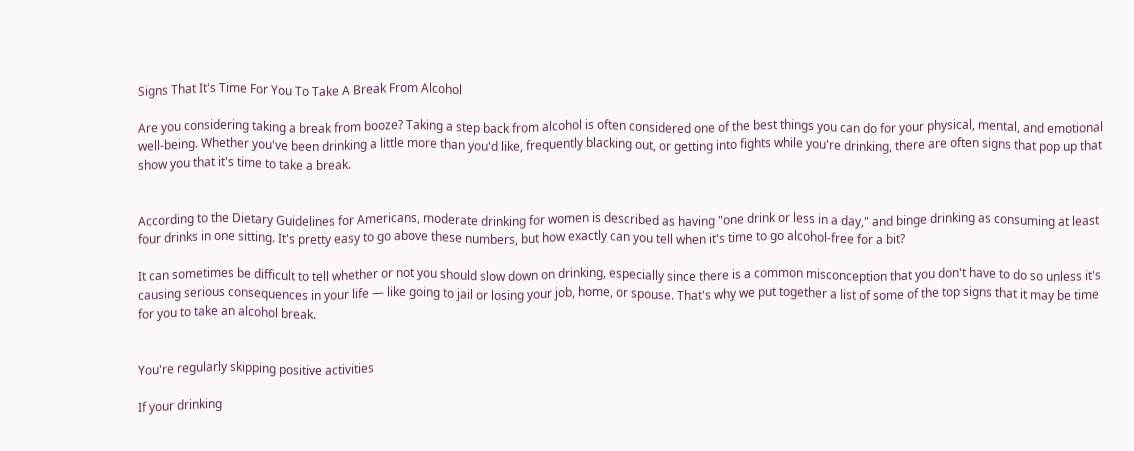Signs That It's Time For You To Take A Break From Alcohol

Are you considering taking a break from booze? Taking a step back from alcohol is often considered one of the best things you can do for your physical, mental, and emotional well-being. Whether you've been drinking a little more than you'd like, frequently blacking out, or getting into fights while you're drinking, there are often signs that pop up that show you that it's time to take a break.


According to the Dietary Guidelines for Americans, moderate drinking for women is described as having "one drink or less in a day," and binge drinking as consuming at least four drinks in one sitting. It's pretty easy to go above these numbers, but how exactly can you tell when it's time to go alcohol-free for a bit?

It can sometimes be difficult to tell whether or not you should slow down on drinking, especially since there is a common misconception that you don't have to do so unless it's causing serious consequences in your life — like going to jail or losing your job, home, or spouse. That's why we put together a list of some of the top signs that it may be time for you to take an alcohol break.


You're regularly skipping positive activities

If your drinking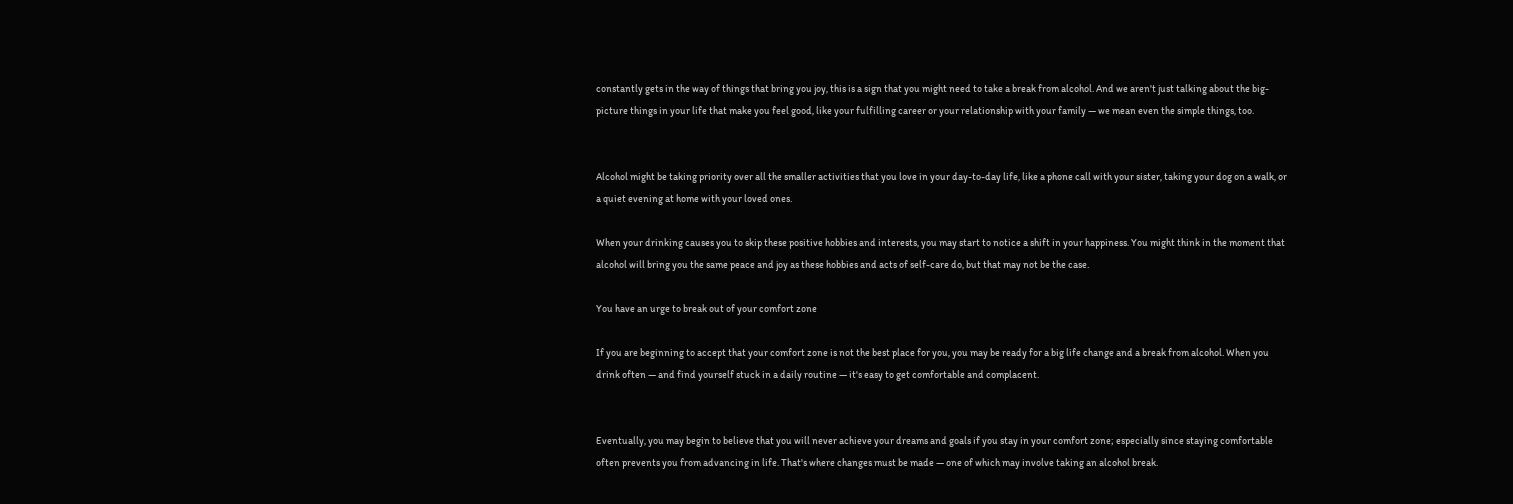constantly gets in the way of things that bring you joy, this is a sign that you might need to take a break from alcohol. And we aren't just talking about the big-picture things in your life that make you feel good, like your fulfilling career or your relationship with your family — we mean even the simple things, too.


Alcohol might be taking priority over all the smaller activities that you love in your day-to-day life, like a phone call with your sister, taking your dog on a walk, or a quiet evening at home with your loved ones.

When your drinking causes you to skip these positive hobbies and interests, you may start to notice a shift in your happiness. You might think in the moment that alcohol will bring you the same peace and joy as these hobbies and acts of self-care do, but that may not be the case.

You have an urge to break out of your comfort zone

If you are beginning to accept that your comfort zone is not the best place for you, you may be ready for a big life change and a break from alcohol. When you drink often — and find yourself stuck in a daily routine — it's easy to get comfortable and complacent.


Eventually, you may begin to believe that you will never achieve your dreams and goals if you stay in your comfort zone; especially since staying comfortable often prevents you from advancing in life. That's where changes must be made — one of which may involve taking an alcohol break.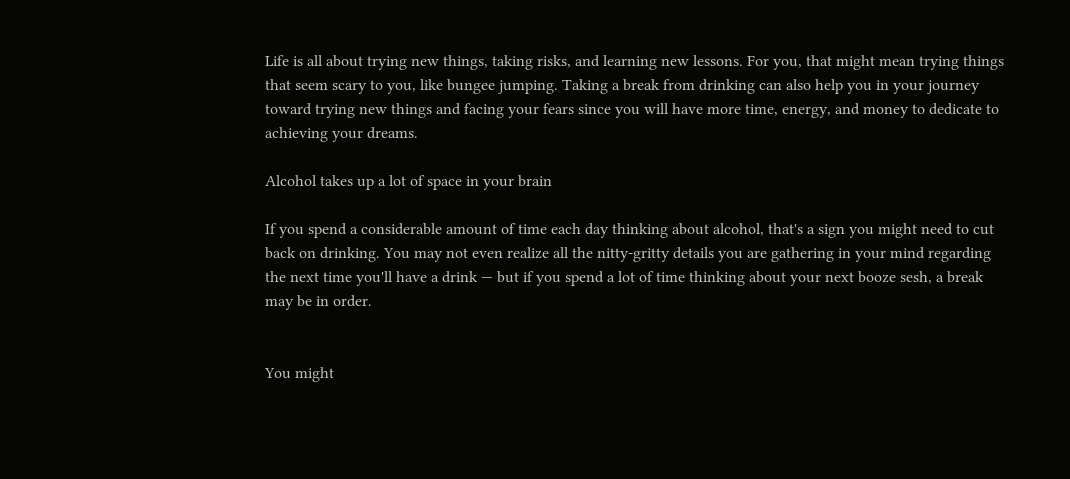Life is all about trying new things, taking risks, and learning new lessons. For you, that might mean trying things that seem scary to you, like bungee jumping. Taking a break from drinking can also help you in your journey toward trying new things and facing your fears since you will have more time, energy, and money to dedicate to achieving your dreams.

Alcohol takes up a lot of space in your brain

If you spend a considerable amount of time each day thinking about alcohol, that's a sign you might need to cut back on drinking. You may not even realize all the nitty-gritty details you are gathering in your mind regarding the next time you'll have a drink — but if you spend a lot of time thinking about your next booze sesh, a break may be in order.


You might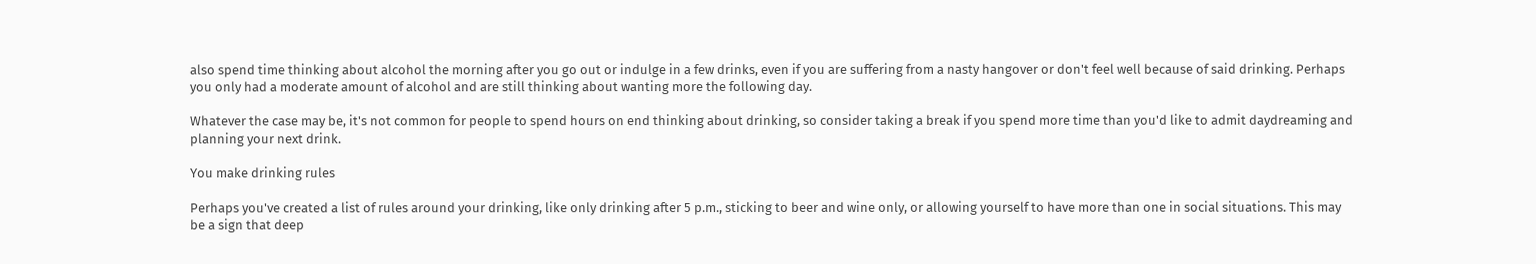also spend time thinking about alcohol the morning after you go out or indulge in a few drinks, even if you are suffering from a nasty hangover or don't feel well because of said drinking. Perhaps you only had a moderate amount of alcohol and are still thinking about wanting more the following day.

Whatever the case may be, it's not common for people to spend hours on end thinking about drinking, so consider taking a break if you spend more time than you'd like to admit daydreaming and planning your next drink.

You make drinking rules

Perhaps you've created a list of rules around your drinking, like only drinking after 5 p.m., sticking to beer and wine only, or allowing yourself to have more than one in social situations. This may be a sign that deep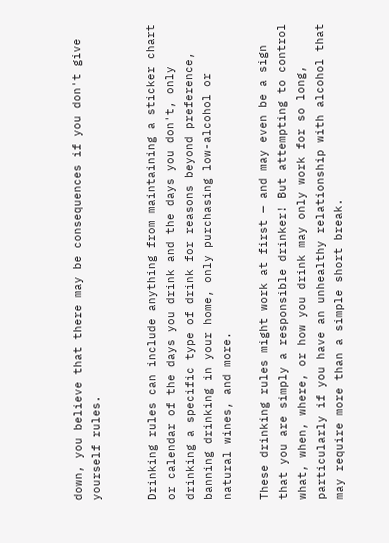down, you believe that there may be consequences if you don't give yourself rules.


Drinking rules can include anything from maintaining a sticker chart or calendar of the days you drink and the days you don't, only drinking a specific type of drink for reasons beyond preference, banning drinking in your home, only purchasing low-alcohol or natural wines, and more.

These drinking rules might work at first — and may even be a sign that you are simply a responsible drinker! But attempting to control what, when, where, or how you drink may only work for so long, particularly if you have an unhealthy relationship with alcohol that may require more than a simple short break.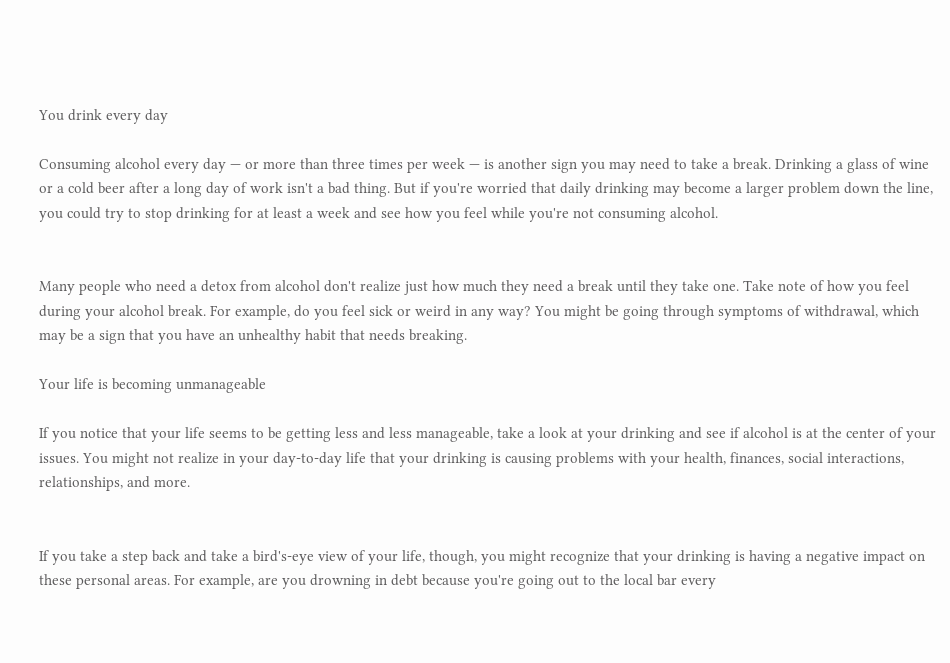You drink every day

Consuming alcohol every day — or more than three times per week — is another sign you may need to take a break. Drinking a glass of wine or a cold beer after a long day of work isn't a bad thing. But if you're worried that daily drinking may become a larger problem down the line, you could try to stop drinking for at least a week and see how you feel while you're not consuming alcohol.


Many people who need a detox from alcohol don't realize just how much they need a break until they take one. Take note of how you feel during your alcohol break. For example, do you feel sick or weird in any way? You might be going through symptoms of withdrawal, which may be a sign that you have an unhealthy habit that needs breaking.

Your life is becoming unmanageable

If you notice that your life seems to be getting less and less manageable, take a look at your drinking and see if alcohol is at the center of your issues. You might not realize in your day-to-day life that your drinking is causing problems with your health, finances, social interactions, relationships, and more.


If you take a step back and take a bird's-eye view of your life, though, you might recognize that your drinking is having a negative impact on these personal areas. For example, are you drowning in debt because you're going out to the local bar every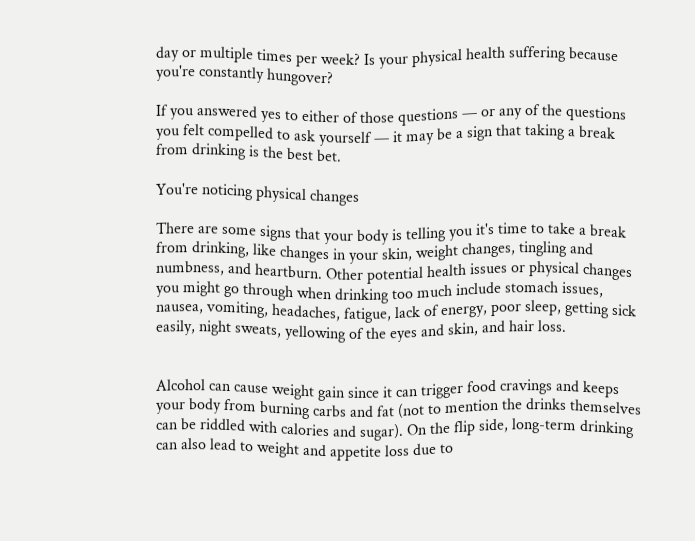day or multiple times per week? Is your physical health suffering because you're constantly hungover?

If you answered yes to either of those questions — or any of the questions you felt compelled to ask yourself — it may be a sign that taking a break from drinking is the best bet.

You're noticing physical changes

There are some signs that your body is telling you it's time to take a break from drinking, like changes in your skin, weight changes, tingling and numbness, and heartburn. Other potential health issues or physical changes you might go through when drinking too much include stomach issues, nausea, vomiting, headaches, fatigue, lack of energy, poor sleep, getting sick easily, night sweats, yellowing of the eyes and skin, and hair loss.


Alcohol can cause weight gain since it can trigger food cravings and keeps your body from burning carbs and fat (not to mention the drinks themselves can be riddled with calories and sugar). On the flip side, long-term drinking can also lead to weight and appetite loss due to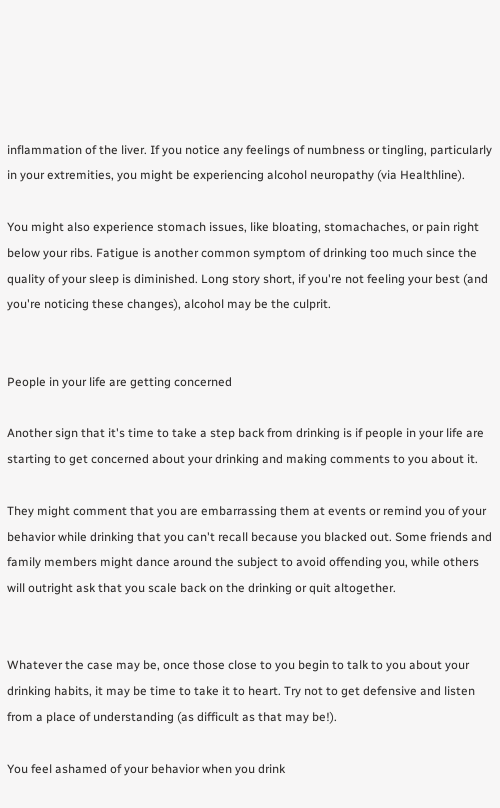inflammation of the liver. If you notice any feelings of numbness or tingling, particularly in your extremities, you might be experiencing alcohol neuropathy (via Healthline).

You might also experience stomach issues, like bloating, stomachaches, or pain right below your ribs. Fatigue is another common symptom of drinking too much since the quality of your sleep is diminished. Long story short, if you're not feeling your best (and you're noticing these changes), alcohol may be the culprit.


People in your life are getting concerned

Another sign that it's time to take a step back from drinking is if people in your life are starting to get concerned about your drinking and making comments to you about it.

They might comment that you are embarrassing them at events or remind you of your behavior while drinking that you can't recall because you blacked out. Some friends and family members might dance around the subject to avoid offending you, while others will outright ask that you scale back on the drinking or quit altogether.


Whatever the case may be, once those close to you begin to talk to you about your drinking habits, it may be time to take it to heart. Try not to get defensive and listen from a place of understanding (as difficult as that may be!).

You feel ashamed of your behavior when you drink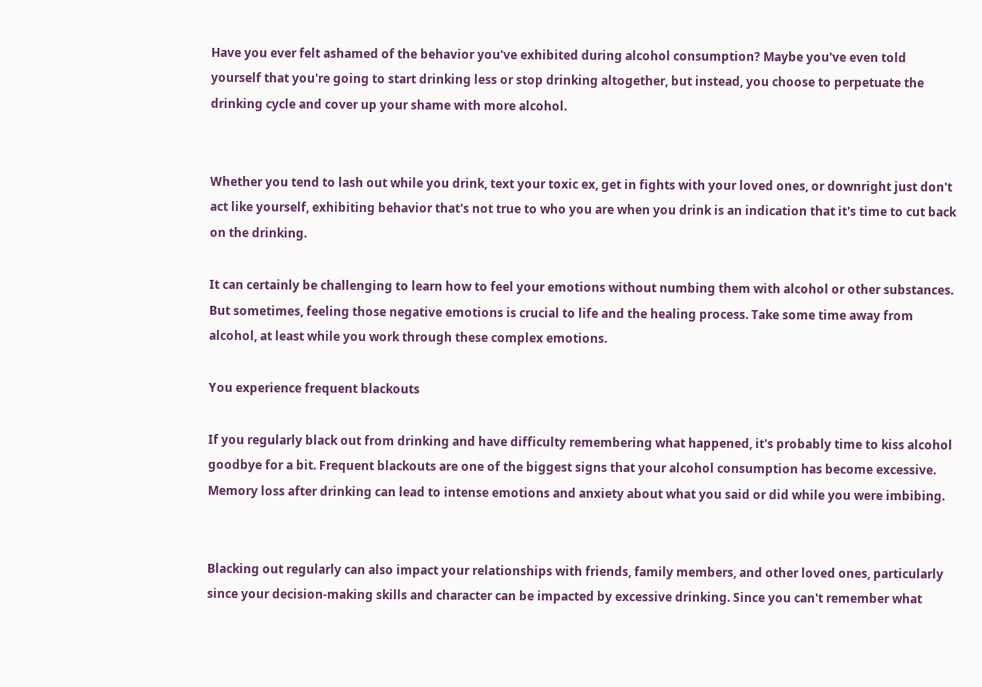Have you ever felt ashamed of the behavior you've exhibited during alcohol consumption? Maybe you've even told yourself that you're going to start drinking less or stop drinking altogether, but instead, you choose to perpetuate the drinking cycle and cover up your shame with more alcohol.


Whether you tend to lash out while you drink, text your toxic ex, get in fights with your loved ones, or downright just don't act like yourself, exhibiting behavior that's not true to who you are when you drink is an indication that it's time to cut back on the drinking.

It can certainly be challenging to learn how to feel your emotions without numbing them with alcohol or other substances. But sometimes, feeling those negative emotions is crucial to life and the healing process. Take some time away from alcohol, at least while you work through these complex emotions.

You experience frequent blackouts

If you regularly black out from drinking and have difficulty remembering what happened, it's probably time to kiss alcohol goodbye for a bit. Frequent blackouts are one of the biggest signs that your alcohol consumption has become excessive. Memory loss after drinking can lead to intense emotions and anxiety about what you said or did while you were imbibing.


Blacking out regularly can also impact your relationships with friends, family members, and other loved ones, particularly since your decision-making skills and character can be impacted by excessive drinking. Since you can't remember what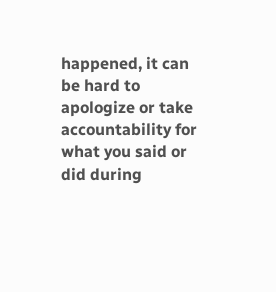happened, it can be hard to apologize or take accountability for what you said or did during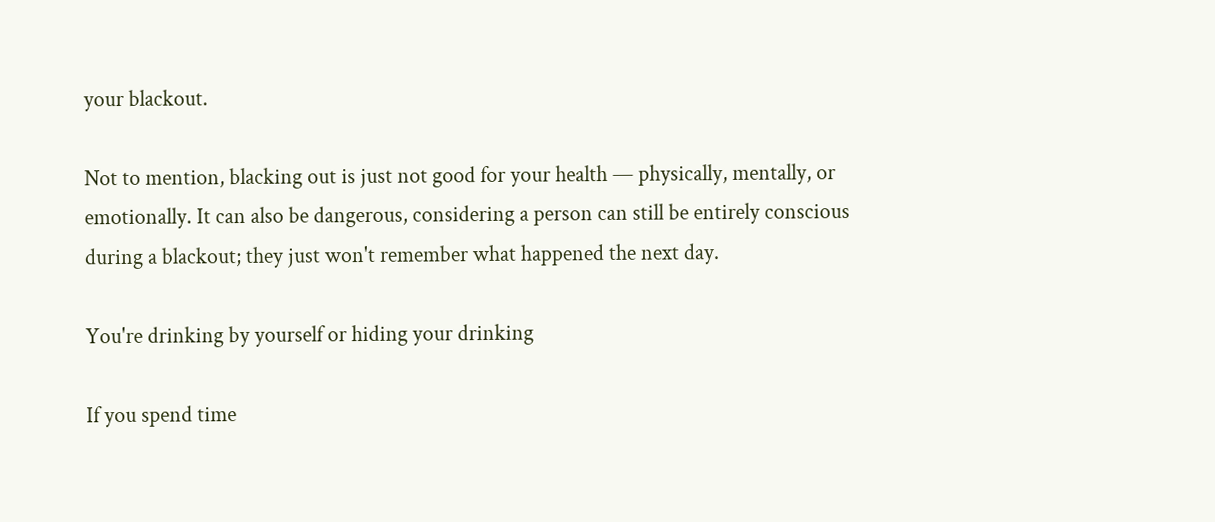your blackout.

Not to mention, blacking out is just not good for your health — physically, mentally, or emotionally. It can also be dangerous, considering a person can still be entirely conscious during a blackout; they just won't remember what happened the next day.

You're drinking by yourself or hiding your drinking

If you spend time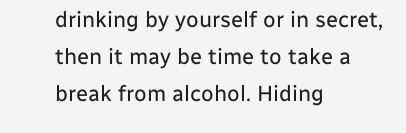drinking by yourself or in secret, then it may be time to take a break from alcohol. Hiding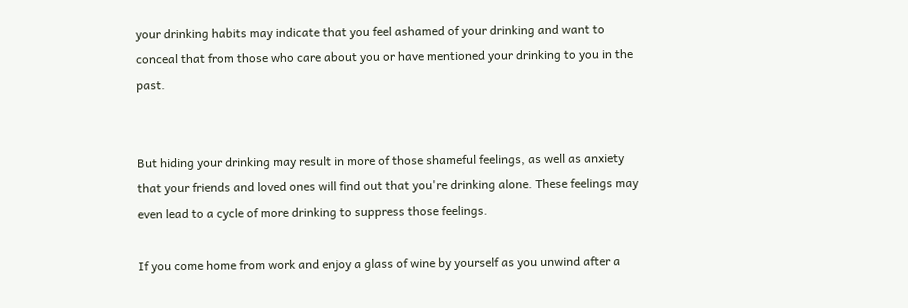your drinking habits may indicate that you feel ashamed of your drinking and want to conceal that from those who care about you or have mentioned your drinking to you in the past.


But hiding your drinking may result in more of those shameful feelings, as well as anxiety that your friends and loved ones will find out that you're drinking alone. These feelings may even lead to a cycle of more drinking to suppress those feelings.

If you come home from work and enjoy a glass of wine by yourself as you unwind after a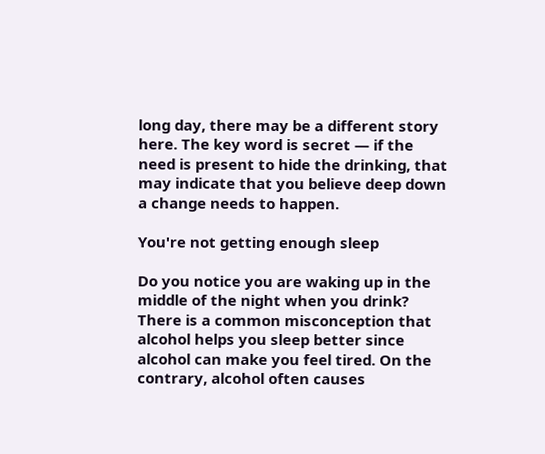long day, there may be a different story here. The key word is secret — if the need is present to hide the drinking, that may indicate that you believe deep down a change needs to happen.

You're not getting enough sleep

Do you notice you are waking up in the middle of the night when you drink? There is a common misconception that alcohol helps you sleep better since alcohol can make you feel tired. On the contrary, alcohol often causes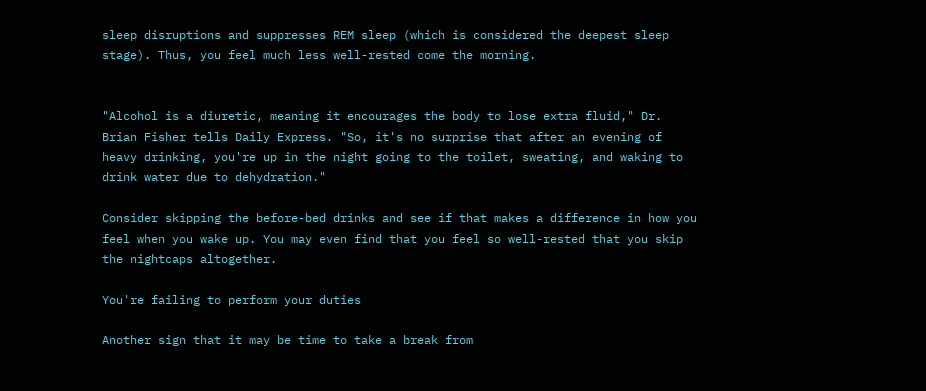sleep disruptions and suppresses REM sleep (which is considered the deepest sleep stage). Thus, you feel much less well-rested come the morning.


"Alcohol is a diuretic, meaning it encourages the body to lose extra fluid," Dr. Brian Fisher tells Daily Express. "So, it's no surprise that after an evening of heavy drinking, you're up in the night going to the toilet, sweating, and waking to drink water due to dehydration."

Consider skipping the before-bed drinks and see if that makes a difference in how you feel when you wake up. You may even find that you feel so well-rested that you skip the nightcaps altogether.

You're failing to perform your duties

Another sign that it may be time to take a break from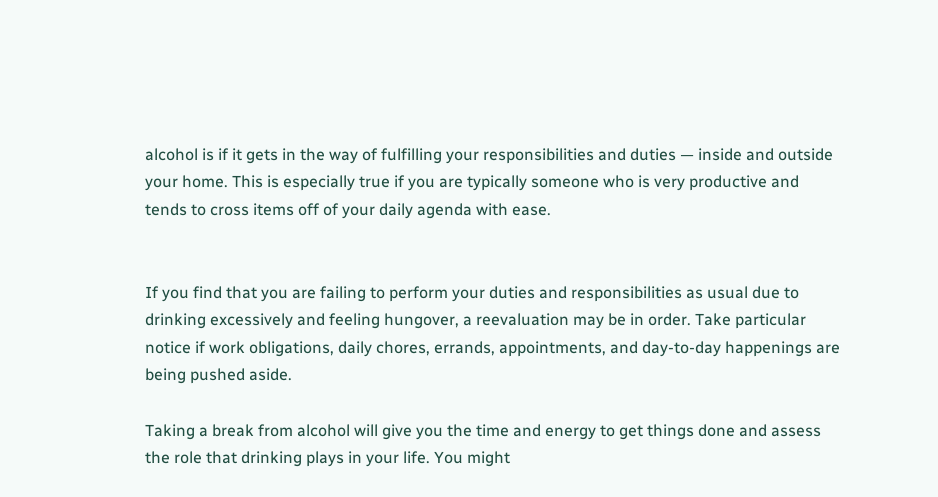alcohol is if it gets in the way of fulfilling your responsibilities and duties — inside and outside your home. This is especially true if you are typically someone who is very productive and tends to cross items off of your daily agenda with ease.


If you find that you are failing to perform your duties and responsibilities as usual due to drinking excessively and feeling hungover, a reevaluation may be in order. Take particular notice if work obligations, daily chores, errands, appointments, and day-to-day happenings are being pushed aside.

Taking a break from alcohol will give you the time and energy to get things done and assess the role that drinking plays in your life. You might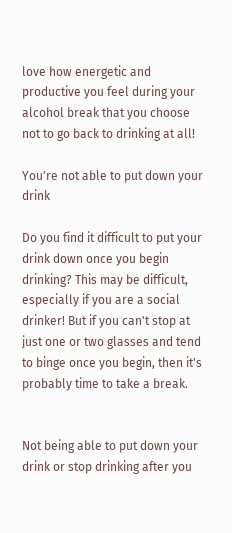love how energetic and productive you feel during your alcohol break that you choose not to go back to drinking at all!

You're not able to put down your drink

Do you find it difficult to put your drink down once you begin drinking? This may be difficult, especially if you are a social drinker! But if you can't stop at just one or two glasses and tend to binge once you begin, then it's probably time to take a break.


Not being able to put down your drink or stop drinking after you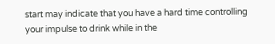start may indicate that you have a hard time controlling your impulse to drink while in the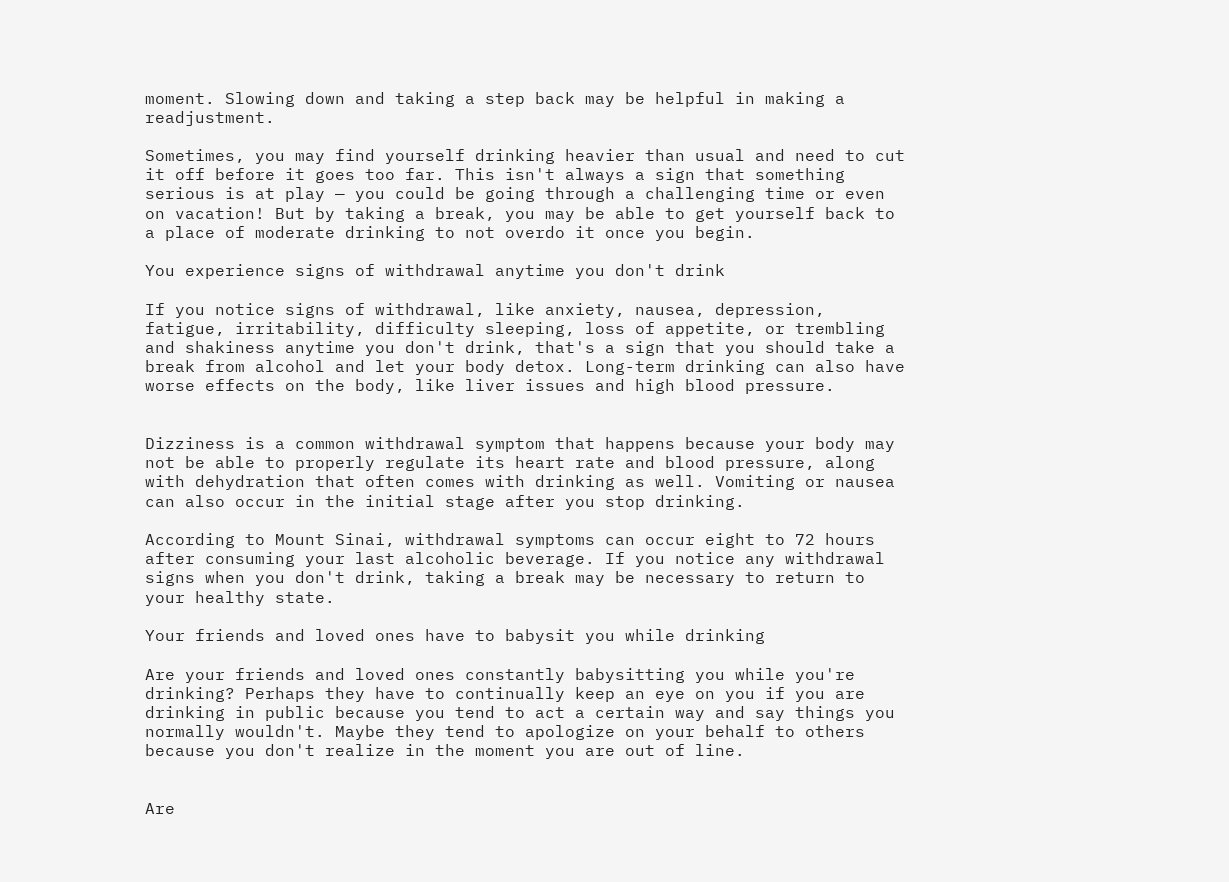moment. Slowing down and taking a step back may be helpful in making a readjustment.

Sometimes, you may find yourself drinking heavier than usual and need to cut it off before it goes too far. This isn't always a sign that something serious is at play — you could be going through a challenging time or even on vacation! But by taking a break, you may be able to get yourself back to a place of moderate drinking to not overdo it once you begin.

You experience signs of withdrawal anytime you don't drink

If you notice signs of withdrawal, like anxiety, nausea, depression, fatigue, irritability, difficulty sleeping, loss of appetite, or trembling and shakiness anytime you don't drink, that's a sign that you should take a break from alcohol and let your body detox. Long-term drinking can also have worse effects on the body, like liver issues and high blood pressure.


Dizziness is a common withdrawal symptom that happens because your body may not be able to properly regulate its heart rate and blood pressure, along with dehydration that often comes with drinking as well. Vomiting or nausea can also occur in the initial stage after you stop drinking.

According to Mount Sinai, withdrawal symptoms can occur eight to 72 hours after consuming your last alcoholic beverage. If you notice any withdrawal signs when you don't drink, taking a break may be necessary to return to your healthy state.

Your friends and loved ones have to babysit you while drinking

Are your friends and loved ones constantly babysitting you while you're drinking? Perhaps they have to continually keep an eye on you if you are drinking in public because you tend to act a certain way and say things you normally wouldn't. Maybe they tend to apologize on your behalf to others because you don't realize in the moment you are out of line.


Are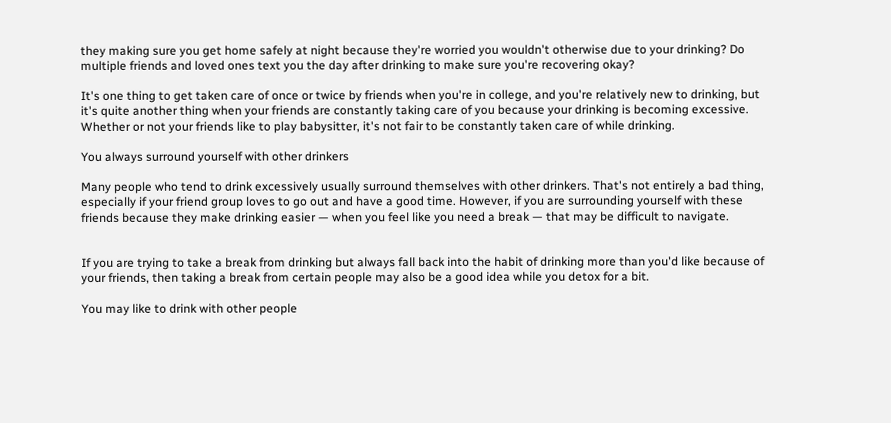they making sure you get home safely at night because they're worried you wouldn't otherwise due to your drinking? Do multiple friends and loved ones text you the day after drinking to make sure you're recovering okay?

It's one thing to get taken care of once or twice by friends when you're in college, and you're relatively new to drinking, but it's quite another thing when your friends are constantly taking care of you because your drinking is becoming excessive. Whether or not your friends like to play babysitter, it's not fair to be constantly taken care of while drinking.

You always surround yourself with other drinkers

Many people who tend to drink excessively usually surround themselves with other drinkers. That's not entirely a bad thing, especially if your friend group loves to go out and have a good time. However, if you are surrounding yourself with these friends because they make drinking easier — when you feel like you need a break — that may be difficult to navigate.


If you are trying to take a break from drinking but always fall back into the habit of drinking more than you'd like because of your friends, then taking a break from certain people may also be a good idea while you detox for a bit.

You may like to drink with other people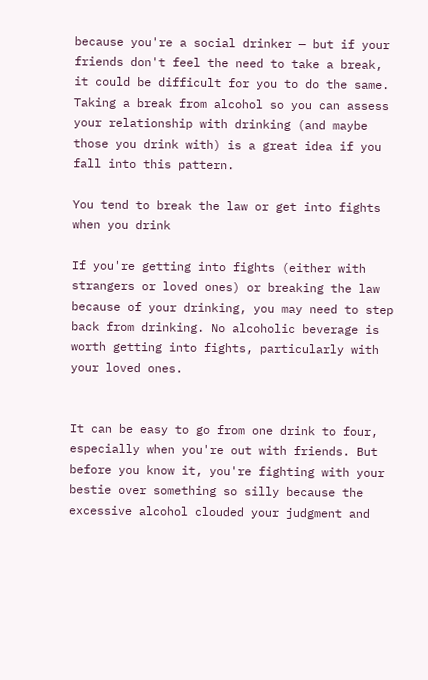because you're a social drinker — but if your friends don't feel the need to take a break, it could be difficult for you to do the same. Taking a break from alcohol so you can assess your relationship with drinking (and maybe those you drink with) is a great idea if you fall into this pattern.

You tend to break the law or get into fights when you drink

If you're getting into fights (either with strangers or loved ones) or breaking the law because of your drinking, you may need to step back from drinking. No alcoholic beverage is worth getting into fights, particularly with your loved ones.


It can be easy to go from one drink to four, especially when you're out with friends. But before you know it, you're fighting with your bestie over something so silly because the excessive alcohol clouded your judgment and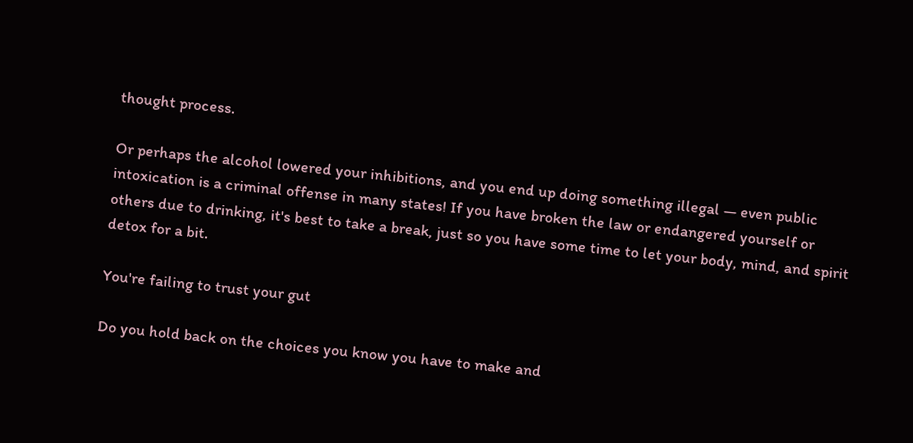thought process.

Or perhaps the alcohol lowered your inhibitions, and you end up doing something illegal — even public intoxication is a criminal offense in many states! If you have broken the law or endangered yourself or others due to drinking, it's best to take a break, just so you have some time to let your body, mind, and spirit detox for a bit.

You're failing to trust your gut

Do you hold back on the choices you know you have to make and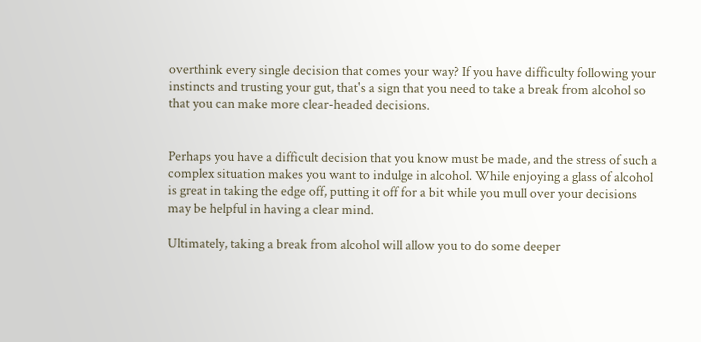overthink every single decision that comes your way? If you have difficulty following your instincts and trusting your gut, that's a sign that you need to take a break from alcohol so that you can make more clear-headed decisions.


Perhaps you have a difficult decision that you know must be made, and the stress of such a complex situation makes you want to indulge in alcohol. While enjoying a glass of alcohol is great in taking the edge off, putting it off for a bit while you mull over your decisions may be helpful in having a clear mind.

Ultimately, taking a break from alcohol will allow you to do some deeper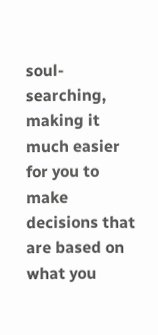soul-searching, making it much easier for you to make decisions that are based on what you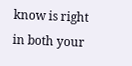know is right in both your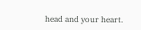head and your heart.